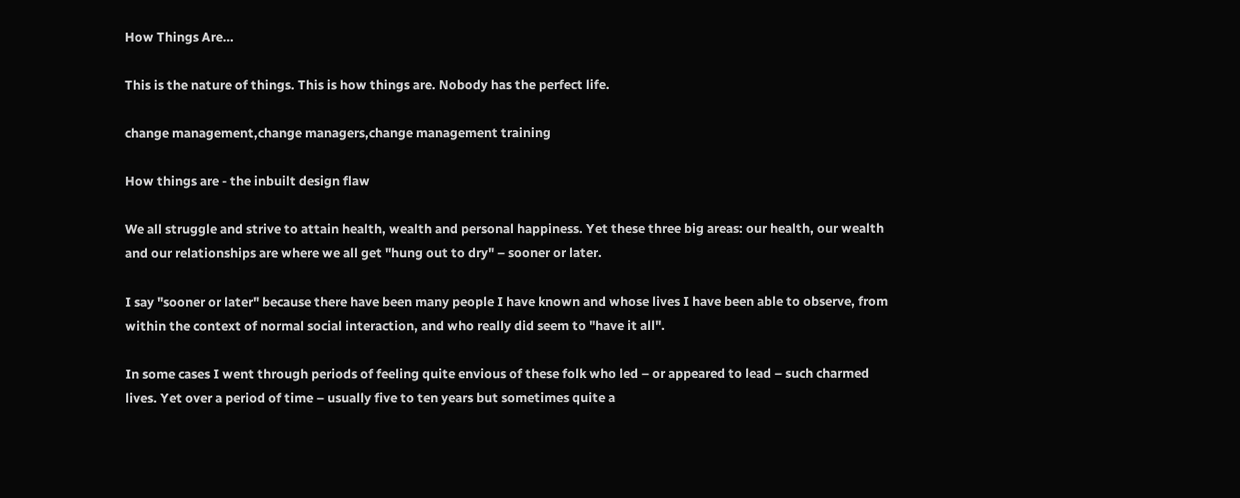How Things Are…

This is the nature of things. This is how things are. Nobody has the perfect life.

change management,change managers,change management training

How things are - the inbuilt design flaw

We all struggle and strive to attain health, wealth and personal happiness. Yet these three big areas: our health, our wealth and our relationships are where we all get "hung out to dry" – sooner or later.

I say "sooner or later" because there have been many people I have known and whose lives I have been able to observe, from within the context of normal social interaction, and who really did seem to "have it all".

In some cases I went through periods of feeling quite envious of these folk who led – or appeared to lead – such charmed lives. Yet over a period of time – usually five to ten years but sometimes quite a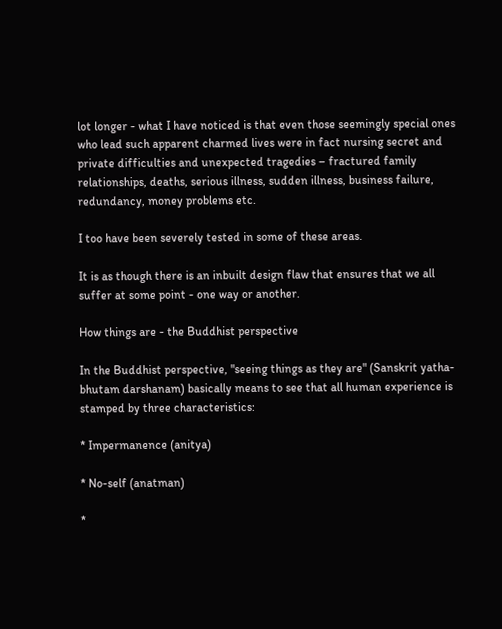lot longer - what I have noticed is that even those seemingly special ones who lead such apparent charmed lives were in fact nursing secret and private difficulties and unexpected tragedies – fractured family relationships, deaths, serious illness, sudden illness, business failure, redundancy, money problems etc.

I too have been severely tested in some of these areas.

It is as though there is an inbuilt design flaw that ensures that we all suffer at some point - one way or another.

How things are - the Buddhist perspective

In the Buddhist perspective, "seeing things as they are" (Sanskrit yatha-bhutam darshanam) basically means to see that all human experience is stamped by three characteristics:

* Impermanence (anitya)

* No-self (anatman)

*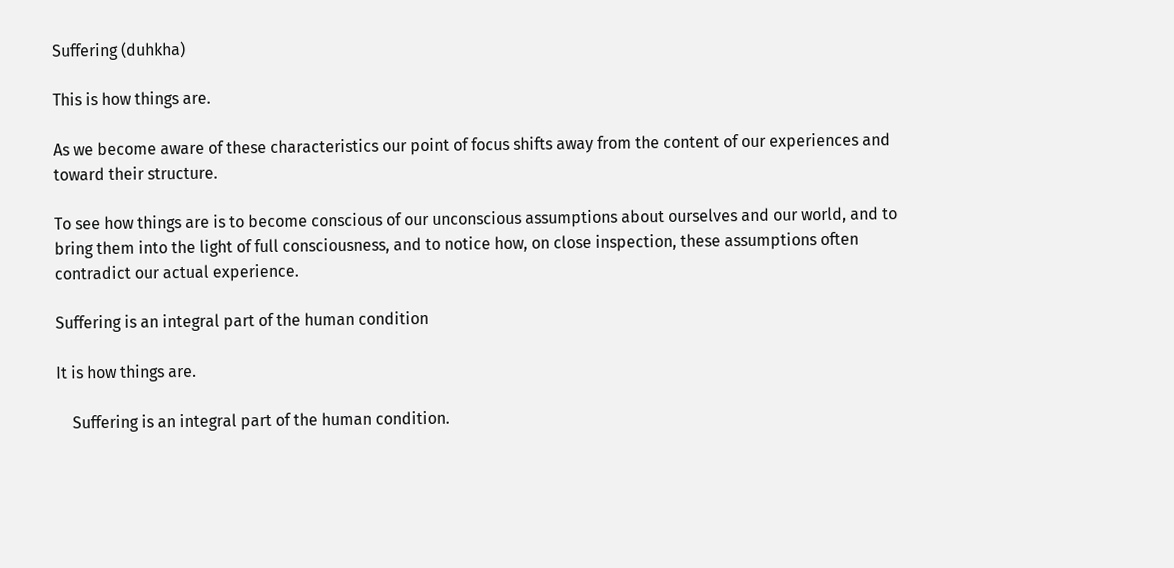Suffering (duhkha)

This is how things are.

As we become aware of these characteristics our point of focus shifts away from the content of our experiences and toward their structure.

To see how things are is to become conscious of our unconscious assumptions about ourselves and our world, and to bring them into the light of full consciousness, and to notice how, on close inspection, these assumptions often contradict our actual experience.

Suffering is an integral part of the human condition

It is how things are.

    Suffering is an integral part of the human condition.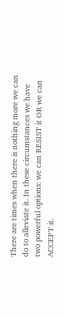There are times when there is nothing more we can do to alleviate it. In these circumstances we have two powerful options: we can RESIST it OR we can ACCEPT it.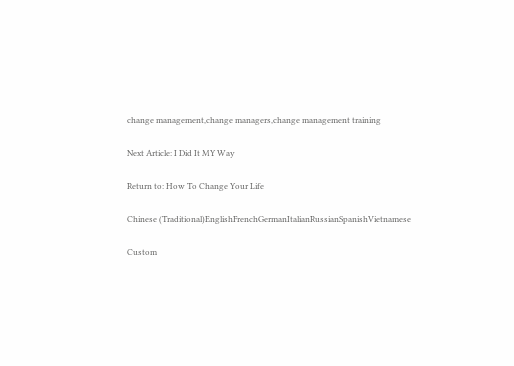change management,change managers,change management training

Next Article: I Did It MY Way

Return to: How To Change Your Life

Chinese (Traditional)EnglishFrenchGermanItalianRussianSpanishVietnamese

Custom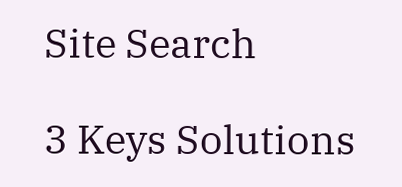Site Search

3 Keys Solutions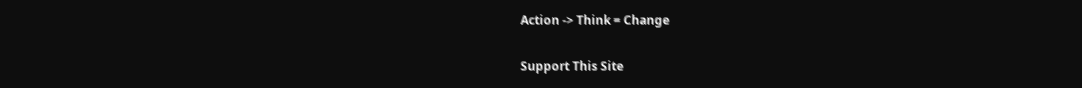Action -> Think = Change

Support This Site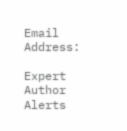Email Address:

Expert Author Alerts